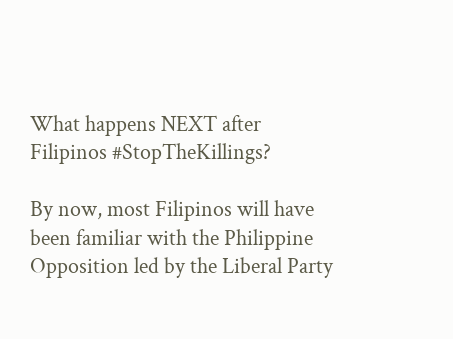What happens NEXT after Filipinos #StopTheKillings?

By now, most Filipinos will have been familiar with the Philippine Opposition led by the Liberal Party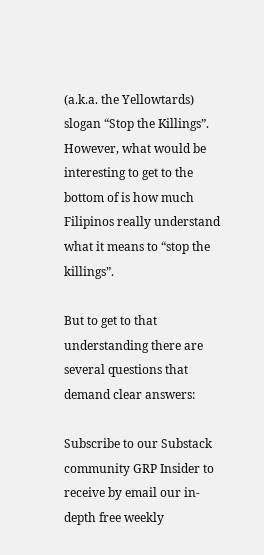(a.k.a. the Yellowtards) slogan “Stop the Killings”. However, what would be interesting to get to the bottom of is how much Filipinos really understand what it means to “stop the killings”.

But to get to that understanding there are several questions that demand clear answers:

Subscribe to our Substack community GRP Insider to receive by email our in-depth free weekly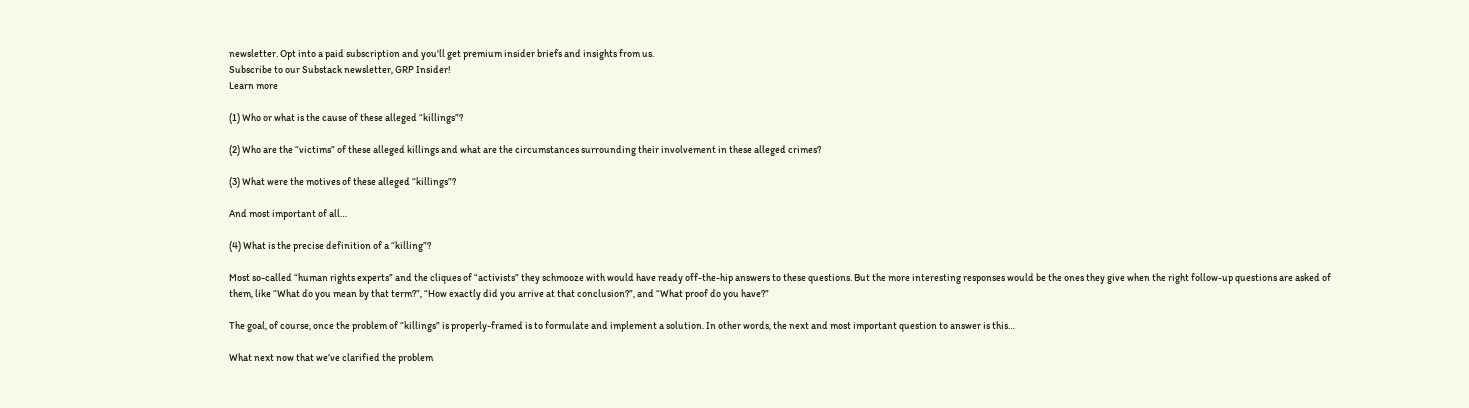newsletter. Opt into a paid subscription and you'll get premium insider briefs and insights from us.
Subscribe to our Substack newsletter, GRP Insider!
Learn more

(1) Who or what is the cause of these alleged “killings”?

(2) Who are the “victims” of these alleged killings and what are the circumstances surrounding their involvement in these alleged crimes?

(3) What were the motives of these alleged “killings”?

And most important of all…

(4) What is the precise definition of a “killing”?

Most so-called “human rights experts” and the cliques of “activists” they schmooze with would have ready off-the-hip answers to these questions. But the more interesting responses would be the ones they give when the right follow-up questions are asked of them, like “What do you mean by that term?”, “How exactly did you arrive at that conclusion?”, and “What proof do you have?”

The goal, of course, once the problem of “killings” is properly-framed is to formulate and implement a solution. In other words, the next and most important question to answer is this…

What next now that we’ve clarified the problem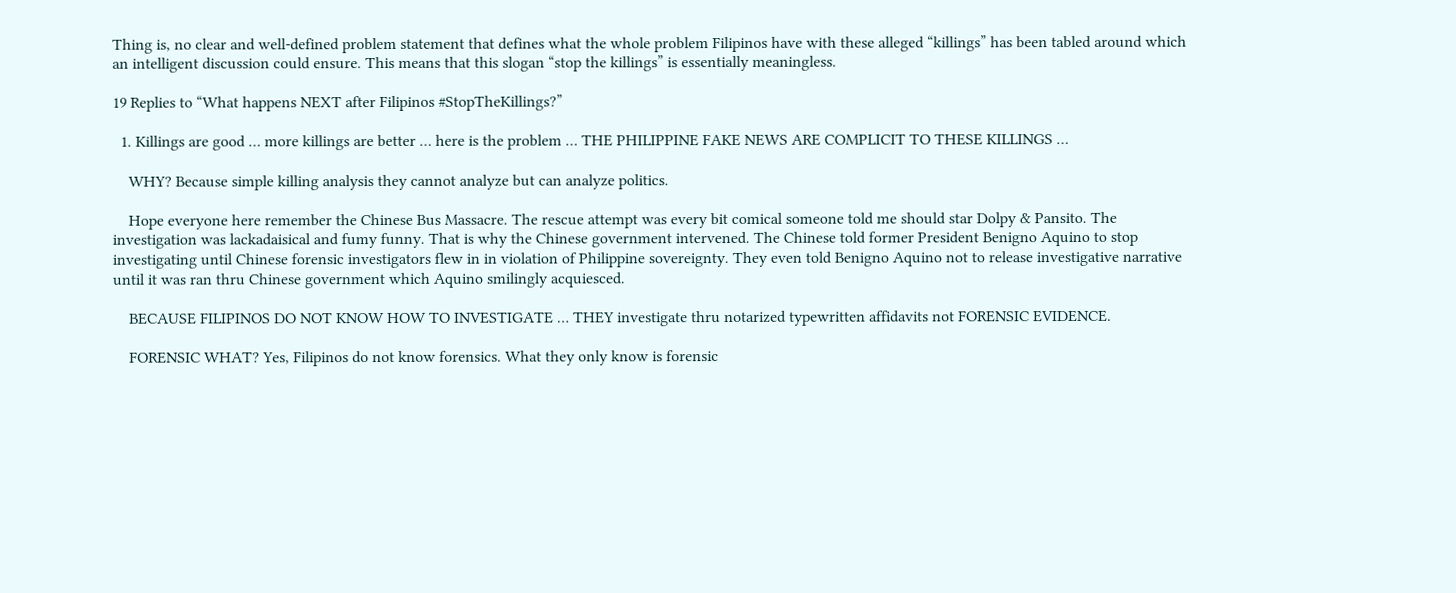Thing is, no clear and well-defined problem statement that defines what the whole problem Filipinos have with these alleged “killings” has been tabled around which an intelligent discussion could ensure. This means that this slogan “stop the killings” is essentially meaningless.

19 Replies to “What happens NEXT after Filipinos #StopTheKillings?”

  1. Killings are good … more killings are better … here is the problem … THE PHILIPPINE FAKE NEWS ARE COMPLICIT TO THESE KILLINGS …

    WHY? Because simple killing analysis they cannot analyze but can analyze politics.

    Hope everyone here remember the Chinese Bus Massacre. The rescue attempt was every bit comical someone told me should star Dolpy & Pansito. The investigation was lackadaisical and fumy funny. That is why the Chinese government intervened. The Chinese told former President Benigno Aquino to stop investigating until Chinese forensic investigators flew in in violation of Philippine sovereignty. They even told Benigno Aquino not to release investigative narrative until it was ran thru Chinese government which Aquino smilingly acquiesced.

    BECAUSE FILIPINOS DO NOT KNOW HOW TO INVESTIGATE … THEY investigate thru notarized typewritten affidavits not FORENSIC EVIDENCE.

    FORENSIC WHAT? Yes, Filipinos do not know forensics. What they only know is forensic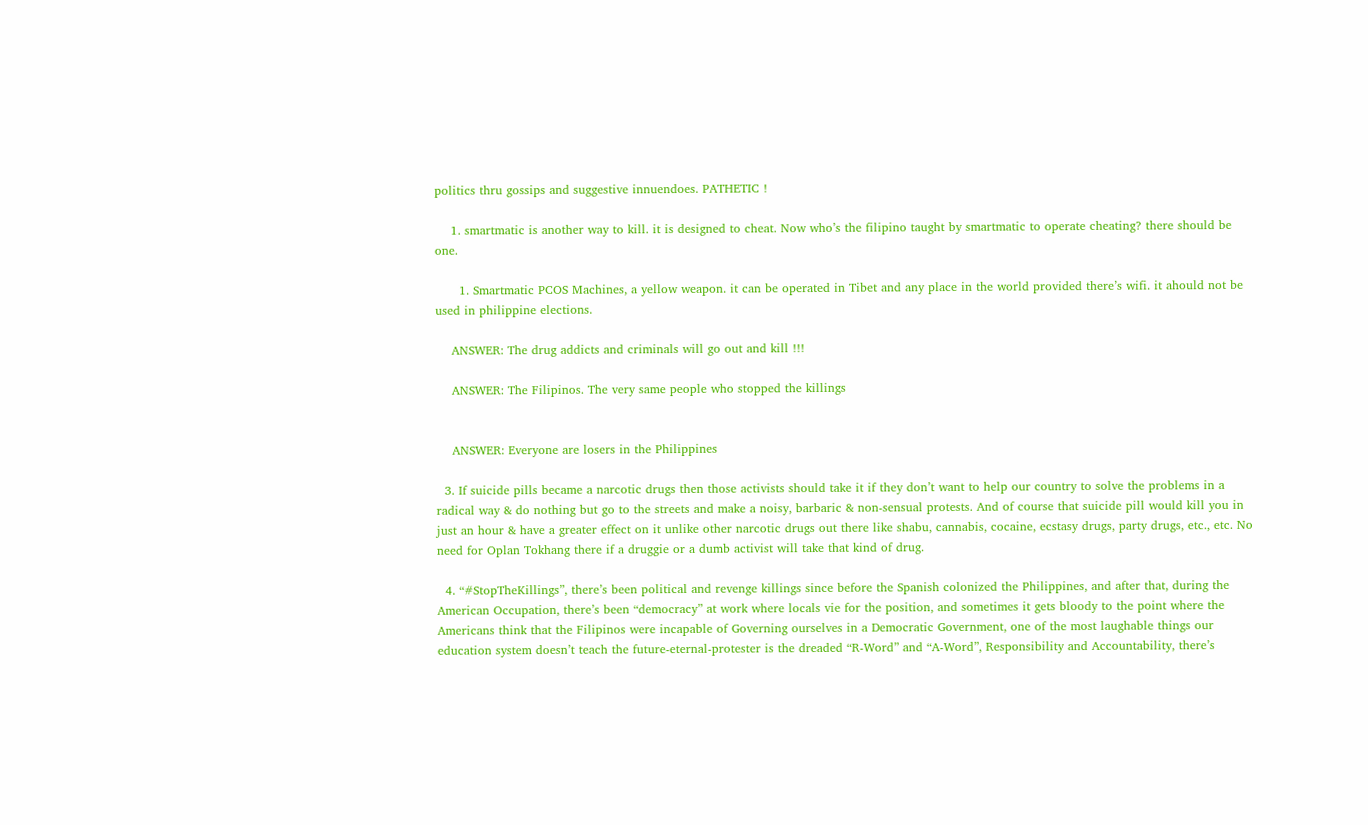politics thru gossips and suggestive innuendoes. PATHETIC !

    1. smartmatic is another way to kill. it is designed to cheat. Now who’s the filipino taught by smartmatic to operate cheating? there should be one.

      1. Smartmatic PCOS Machines, a yellow weapon. it can be operated in Tibet and any place in the world provided there’s wifi. it ahould not be used in philippine elections.

    ANSWER: The drug addicts and criminals will go out and kill !!!

    ANSWER: The Filipinos. The very same people who stopped the killings


    ANSWER: Everyone are losers in the Philippines

  3. If suicide pills became a narcotic drugs then those activists should take it if they don’t want to help our country to solve the problems in a radical way & do nothing but go to the streets and make a noisy, barbaric & non-sensual protests. And of course that suicide pill would kill you in just an hour & have a greater effect on it unlike other narcotic drugs out there like shabu, cannabis, cocaine, ecstasy drugs, party drugs, etc., etc. No need for Oplan Tokhang there if a druggie or a dumb activist will take that kind of drug.

  4. “#StopTheKillings”, there’s been political and revenge killings since before the Spanish colonized the Philippines, and after that, during the American Occupation, there’s been “democracy” at work where locals vie for the position, and sometimes it gets bloody to the point where the Americans think that the Filipinos were incapable of Governing ourselves in a Democratic Government, one of the most laughable things our education system doesn’t teach the future-eternal-protester is the dreaded “R-Word” and “A-Word”, Responsibility and Accountability, there’s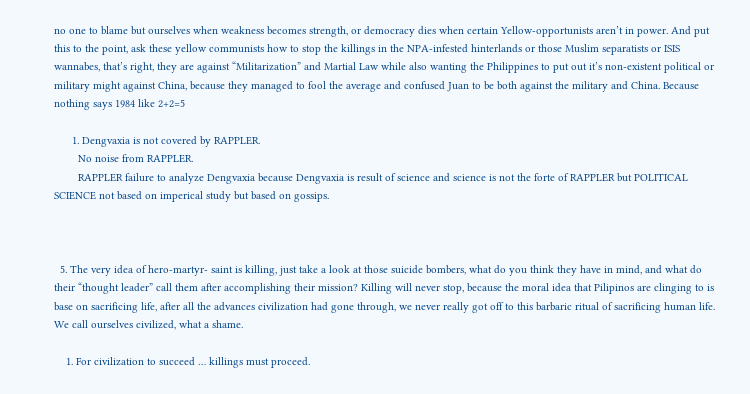no one to blame but ourselves when weakness becomes strength, or democracy dies when certain Yellow-opportunists aren’t in power. And put this to the point, ask these yellow communists how to stop the killings in the NPA-infested hinterlands or those Muslim separatists or ISIS wannabes, that’s right, they are against “Militarization” and Martial Law while also wanting the Philippines to put out it’s non-existent political or military might against China, because they managed to fool the average and confused Juan to be both against the military and China. Because nothing says 1984 like 2+2=5

      1. Dengvaxia is not covered by RAPPLER.
        No noise from RAPPLER.
        RAPPLER failure to analyze Dengvaxia because Dengvaxia is result of science and science is not the forte of RAPPLER but POLITICAL SCIENCE not based on imperical study but based on gossips.



  5. The very idea of hero-martyr- saint is killing, just take a look at those suicide bombers, what do you think they have in mind, and what do their “thought leader” call them after accomplishing their mission? Killing will never stop, because the moral idea that Pilipinos are clinging to is base on sacrificing life, after all the advances civilization had gone through, we never really got off to this barbaric ritual of sacrificing human life. We call ourselves civilized, what a shame.

    1. For civilization to succeed … killings must proceed.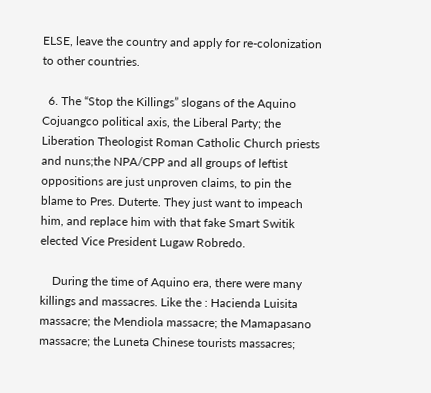ELSE, leave the country and apply for re-colonization to other countries.

  6. The “Stop the Killings” slogans of the Aquino Cojuangco political axis, the Liberal Party; the Liberation Theologist Roman Catholic Church priests and nuns;the NPA/CPP and all groups of leftist oppositions are just unproven claims, to pin the blame to Pres. Duterte. They just want to impeach him, and replace him with that fake Smart Switik elected Vice President Lugaw Robredo.

    During the time of Aquino era, there were many killings and massacres. Like the : Hacienda Luisita massacre; the Mendiola massacre; the Mamapasano massacre; the Luneta Chinese tourists massacres;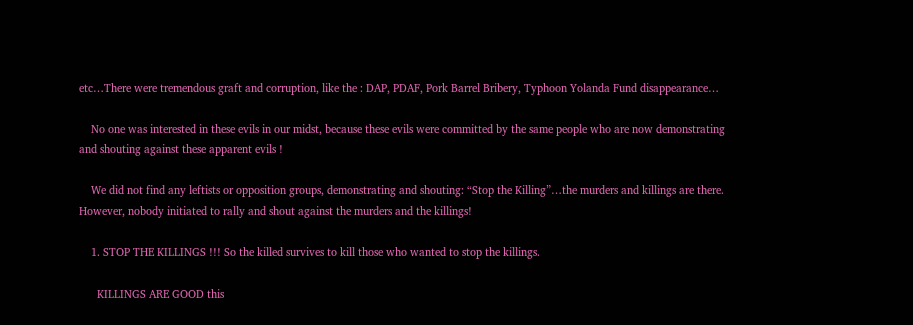etc…There were tremendous graft and corruption, like the : DAP, PDAF, Pork Barrel Bribery, Typhoon Yolanda Fund disappearance…

    No one was interested in these evils in our midst, because these evils were committed by the same people who are now demonstrating and shouting against these apparent evils !

    We did not find any leftists or opposition groups, demonstrating and shouting: “Stop the Killing”…the murders and killings are there. However, nobody initiated to rally and shout against the murders and the killings!

    1. STOP THE KILLINGS !!! So the killed survives to kill those who wanted to stop the killings.

      KILLINGS ARE GOOD this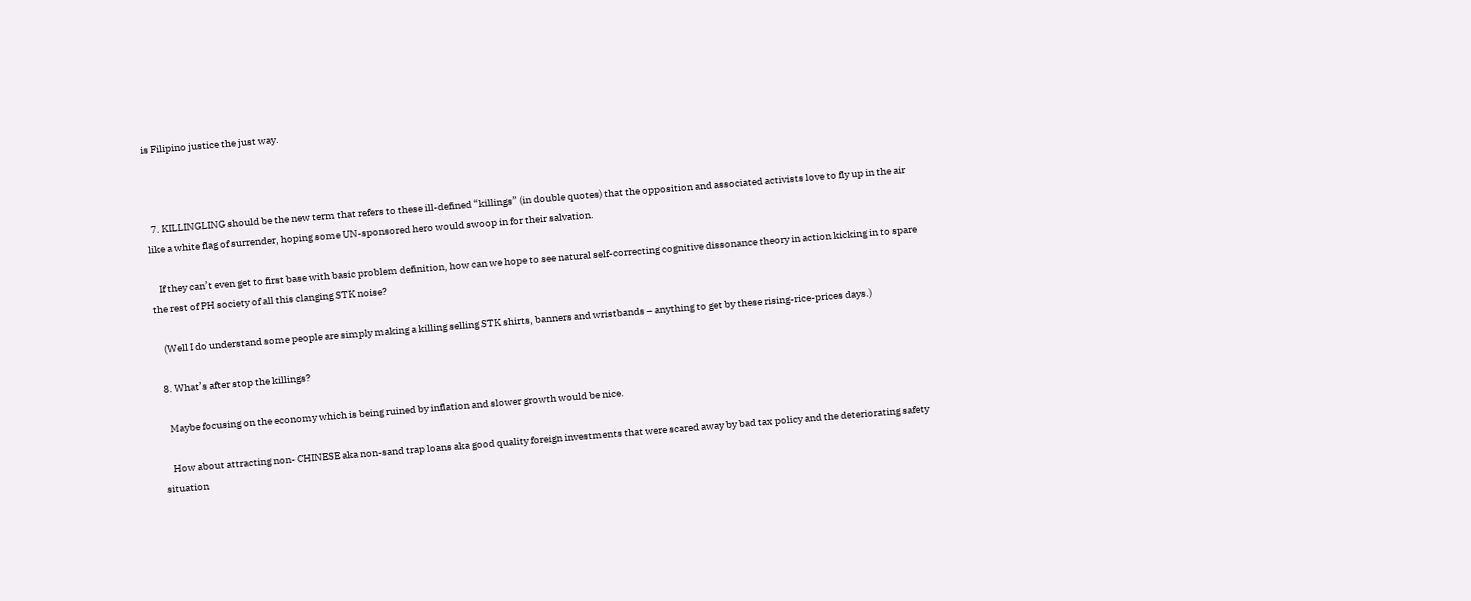is Filipino justice the just way.



  7. KILLINGLING should be the new term that refers to these ill-defined “killings” (in double quotes) that the opposition and associated activists love to fly up in the air like a white flag of surrender, hoping some UN-sponsored hero would swoop in for their salvation.

    If they can’t even get to first base with basic problem definition, how can we hope to see natural self-correcting cognitive dissonance theory in action kicking in to spare the rest of PH society of all this clanging STK noise?

    (Well I do understand some people are simply making a killing selling STK shirts, banners and wristbands – anything to get by these rising-rice-prices days.)

  8. What’s after stop the killings?

    Maybe focusing on the economy which is being ruined by inflation and slower growth would be nice.

    How about attracting non- CHINESE aka non-sand trap loans aka good quality foreign investments that were scared away by bad tax policy and the deteriorating safety situation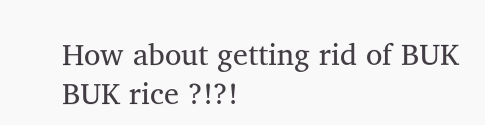How about getting rid of BUK BUK rice ?!?!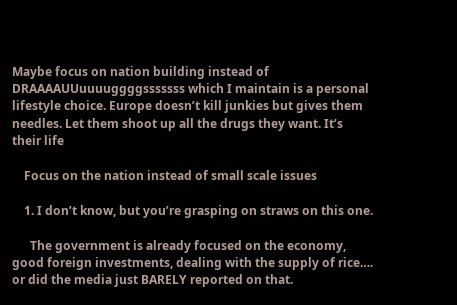Maybe focus on nation building instead of DRAAAAUUuuuuggggsssssss which I maintain is a personal lifestyle choice. Europe doesn’t kill junkies but gives them needles. Let them shoot up all the drugs they want. It’s their life

    Focus on the nation instead of small scale issues

    1. I don’t know, but you’re grasping on straws on this one.

      The government is already focused on the economy, good foreign investments, dealing with the supply of rice…. or did the media just BARELY reported on that.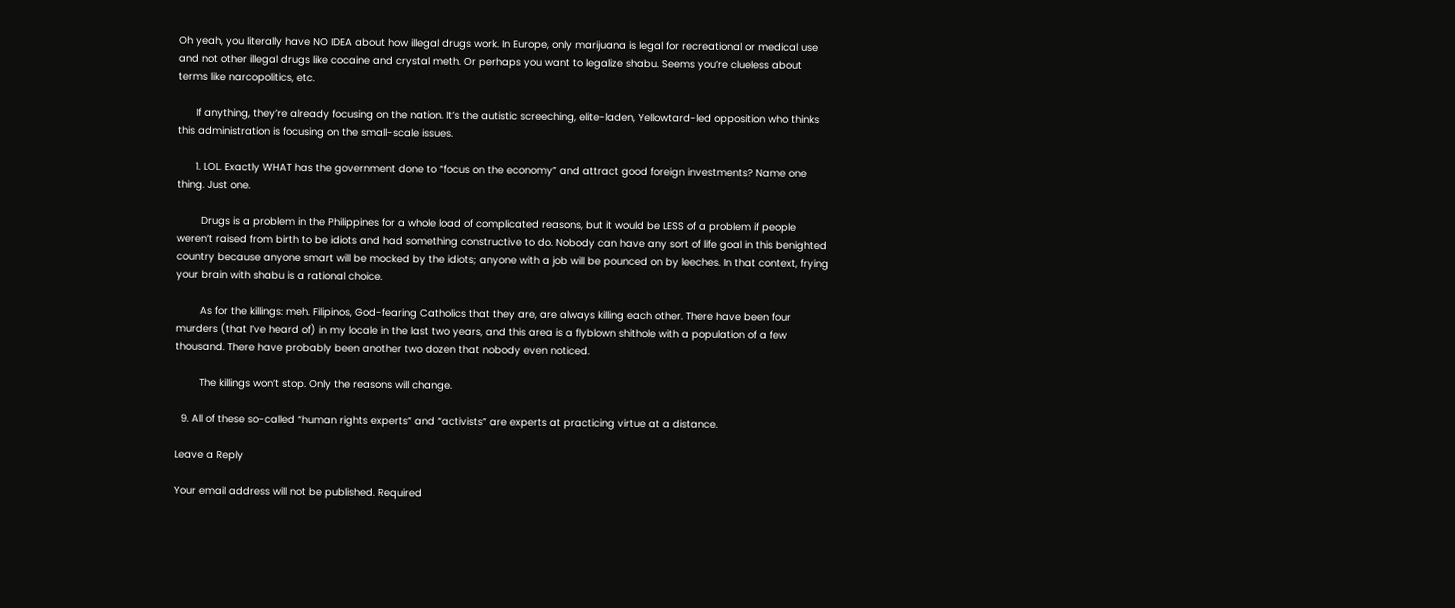Oh yeah, you literally have NO IDEA about how illegal drugs work. In Europe, only marijuana is legal for recreational or medical use and not other illegal drugs like cocaine and crystal meth. Or perhaps you want to legalize shabu. Seems you’re clueless about terms like narcopolitics, etc.

      If anything, they’re already focusing on the nation. It’s the autistic screeching, elite-laden, Yellowtard-led opposition who thinks this administration is focusing on the small-scale issues.

      1. LOL. Exactly WHAT has the government done to “focus on the economy” and attract good foreign investments? Name one thing. Just one.

        Drugs is a problem in the Philippines for a whole load of complicated reasons, but it would be LESS of a problem if people weren’t raised from birth to be idiots and had something constructive to do. Nobody can have any sort of life goal in this benighted country because anyone smart will be mocked by the idiots; anyone with a job will be pounced on by leeches. In that context, frying your brain with shabu is a rational choice.

        As for the killings: meh. Filipinos, God-fearing Catholics that they are, are always killing each other. There have been four murders (that I’ve heard of) in my locale in the last two years, and this area is a flyblown shithole with a population of a few thousand. There have probably been another two dozen that nobody even noticed.

        The killings won’t stop. Only the reasons will change.

  9. All of these so-called “human rights experts” and “activists” are experts at practicing virtue at a distance.

Leave a Reply

Your email address will not be published. Required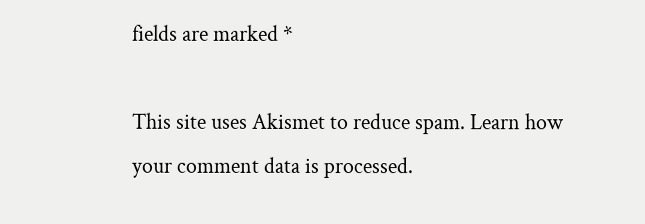fields are marked *

This site uses Akismet to reduce spam. Learn how your comment data is processed.